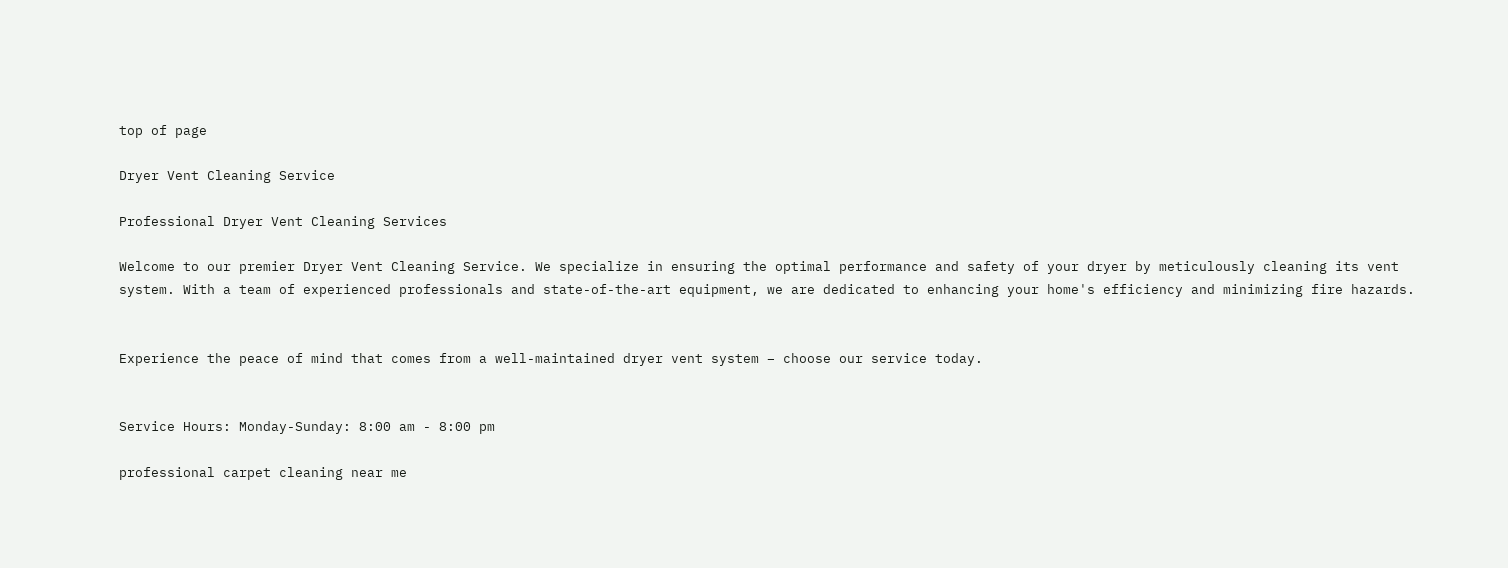top of page

Dryer Vent Cleaning Service

Professional Dryer Vent Cleaning Services

Welcome to our premier Dryer Vent Cleaning Service. We specialize in ensuring the optimal performance and safety of your dryer by meticulously cleaning its vent system. With a team of experienced professionals and state-of-the-art equipment, we are dedicated to enhancing your home's efficiency and minimizing fire hazards.


Experience the peace of mind that comes from a well-maintained dryer vent system – choose our service today.


Service Hours: Monday-Sunday: 8:00 am - 8:00 pm

professional carpet cleaning near me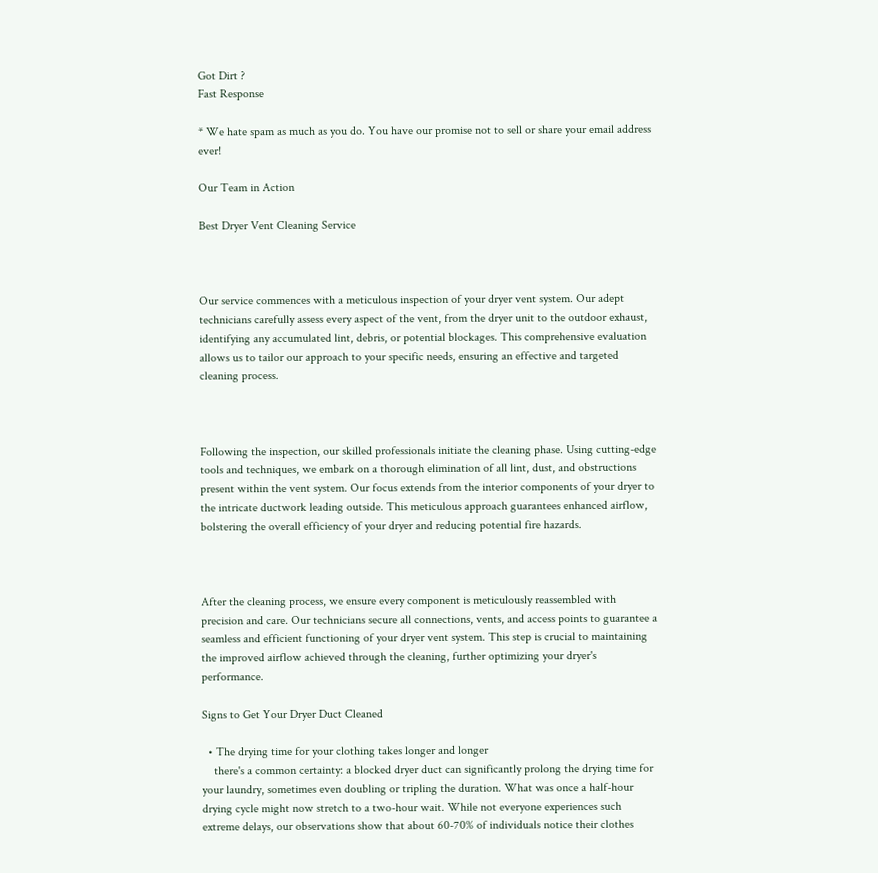Got Dirt ?
Fast Response

* We hate spam as much as you do. You have our promise not to sell or share your email address ever!

Our Team in Action

Best Dryer Vent Cleaning Service



Our service commences with a meticulous inspection of your dryer vent system. Our adept technicians carefully assess every aspect of the vent, from the dryer unit to the outdoor exhaust, identifying any accumulated lint, debris, or potential blockages. This comprehensive evaluation allows us to tailor our approach to your specific needs, ensuring an effective and targeted cleaning process.



Following the inspection, our skilled professionals initiate the cleaning phase. Using cutting-edge tools and techniques, we embark on a thorough elimination of all lint, dust, and obstructions present within the vent system. Our focus extends from the interior components of your dryer to the intricate ductwork leading outside. This meticulous approach guarantees enhanced airflow, bolstering the overall efficiency of your dryer and reducing potential fire hazards.



After the cleaning process, we ensure every component is meticulously reassembled with precision and care. Our technicians secure all connections, vents, and access points to guarantee a seamless and efficient functioning of your dryer vent system. This step is crucial to maintaining the improved airflow achieved through the cleaning, further optimizing your dryer's performance.

Signs to Get Your Dryer Duct Cleaned

  • The drying time for your clothing takes longer and longer
    there's a common certainty: a blocked dryer duct can significantly prolong the drying time for your laundry, sometimes even doubling or tripling the duration. What was once a half-hour drying cycle might now stretch to a two-hour wait. While not everyone experiences such extreme delays, our observations show that about 60-70% of individuals notice their clothes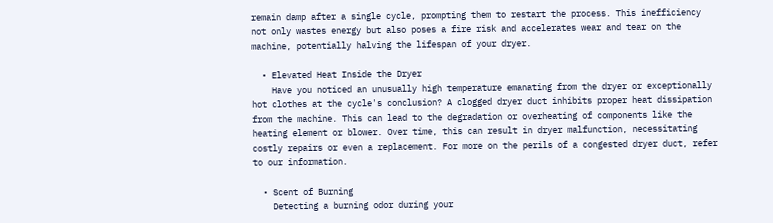remain damp after a single cycle, prompting them to restart the process. This inefficiency not only wastes energy but also poses a fire risk and accelerates wear and tear on the machine, potentially halving the lifespan of your dryer.

  • Elevated Heat Inside the Dryer
    Have you noticed an unusually high temperature emanating from the dryer or exceptionally hot clothes at the cycle's conclusion? A clogged dryer duct inhibits proper heat dissipation from the machine. This can lead to the degradation or overheating of components like the heating element or blower. Over time, this can result in dryer malfunction, necessitating costly repairs or even a replacement. For more on the perils of a congested dryer duct, refer to our information.

  • Scent of Burning
    Detecting a burning odor during your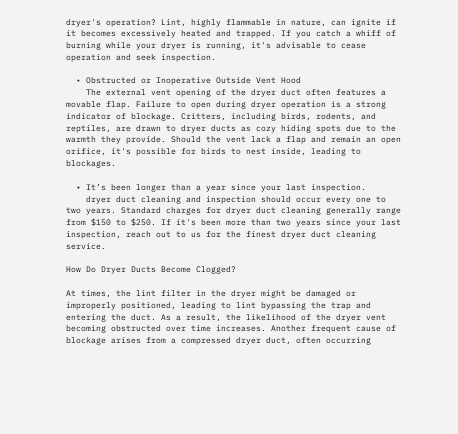dryer's operation? Lint, highly flammable in nature, can ignite if it becomes excessively heated and trapped. If you catch a whiff of burning while your dryer is running, it's advisable to cease operation and seek inspection.

  • Obstructed or Inoperative Outside Vent Hood
    The external vent opening of the dryer duct often features a movable flap. Failure to open during dryer operation is a strong indicator of blockage. Critters, including birds, rodents, and reptiles, are drawn to dryer ducts as cozy hiding spots due to the warmth they provide. Should the vent lack a flap and remain an open orifice, it's possible for birds to nest inside, leading to blockages.

  • It’s been longer than a year since your last inspection.
    dryer duct cleaning and inspection should occur every one to two years. Standard charges for dryer duct cleaning generally range from $150 to $250. If it's been more than two years since your last inspection, reach out to us for the finest dryer duct cleaning service.

How Do Dryer Ducts Become Clogged?

At times, the lint filter in the dryer might be damaged or improperly positioned, leading to lint bypassing the trap and entering the duct. As a result, the likelihood of the dryer vent becoming obstructed over time increases. Another frequent cause of blockage arises from a compressed dryer duct, often occurring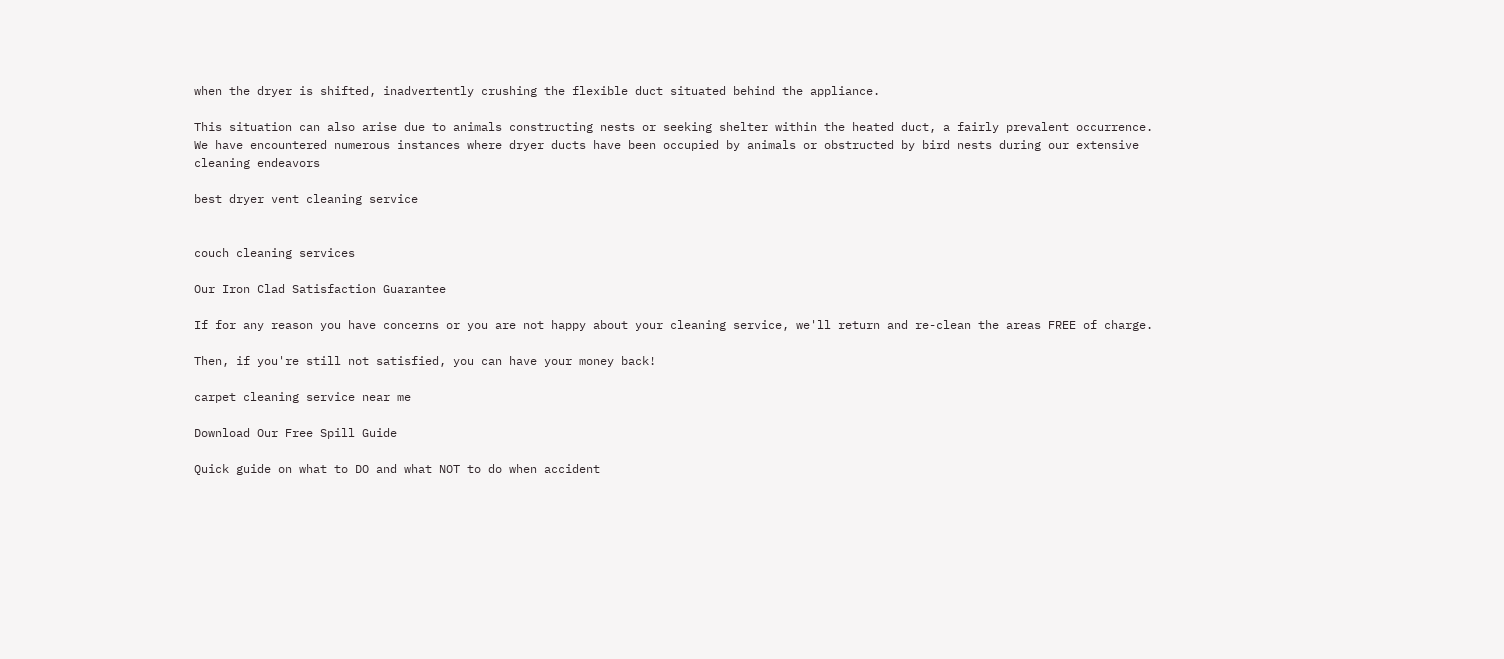when the dryer is shifted, inadvertently crushing the flexible duct situated behind the appliance.

This situation can also arise due to animals constructing nests or seeking shelter within the heated duct, a fairly prevalent occurrence. We have encountered numerous instances where dryer ducts have been occupied by animals or obstructed by bird nests during our extensive cleaning endeavors

best dryer vent cleaning service


couch cleaning services

Our Iron Clad Satisfaction Guarantee

If for any reason you have concerns or you are not happy about your cleaning service, we'll return and re-clean the areas FREE of charge.

Then, if you're still not satisfied, you can have your money back!

carpet cleaning service near me

Download Our Free Spill Guide

Quick guide on what to DO and what NOT to do when accident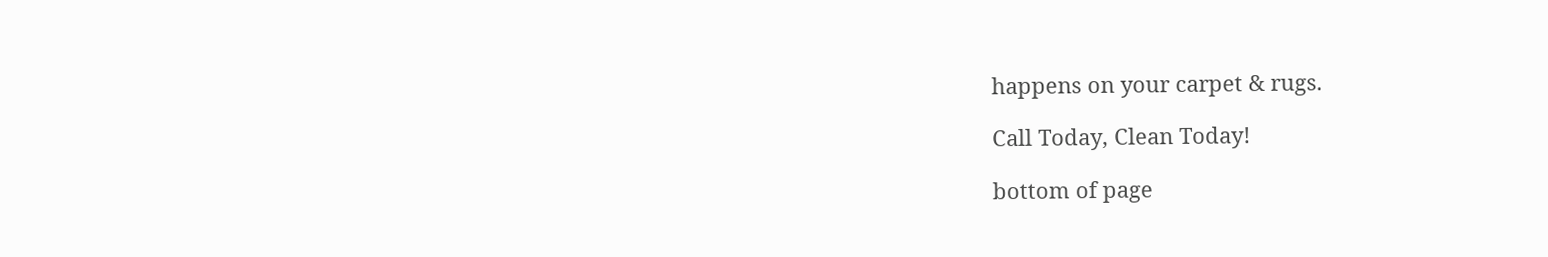happens on your carpet & rugs.

Call Today, Clean Today!

bottom of page